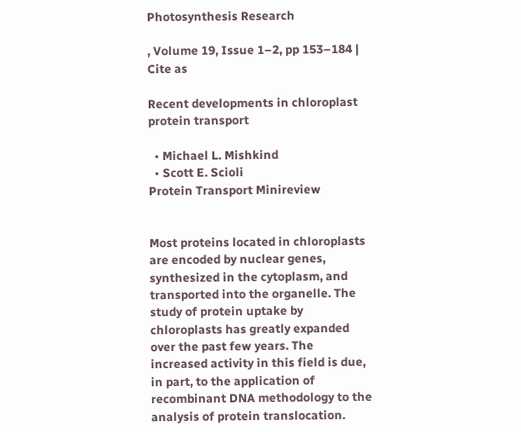Photosynthesis Research

, Volume 19, Issue 1–2, pp 153–184 | Cite as

Recent developments in chloroplast protein transport

  • Michael L. Mishkind
  • Scott E. Scioli
Protein Transport Minireview


Most proteins located in chloroplasts are encoded by nuclear genes, synthesized in the cytoplasm, and transported into the organelle. The study of protein uptake by chloroplasts has greatly expanded over the past few years. The increased activity in this field is due, in part, to the application of recombinant DNA methodology to the analysis of protein translocation.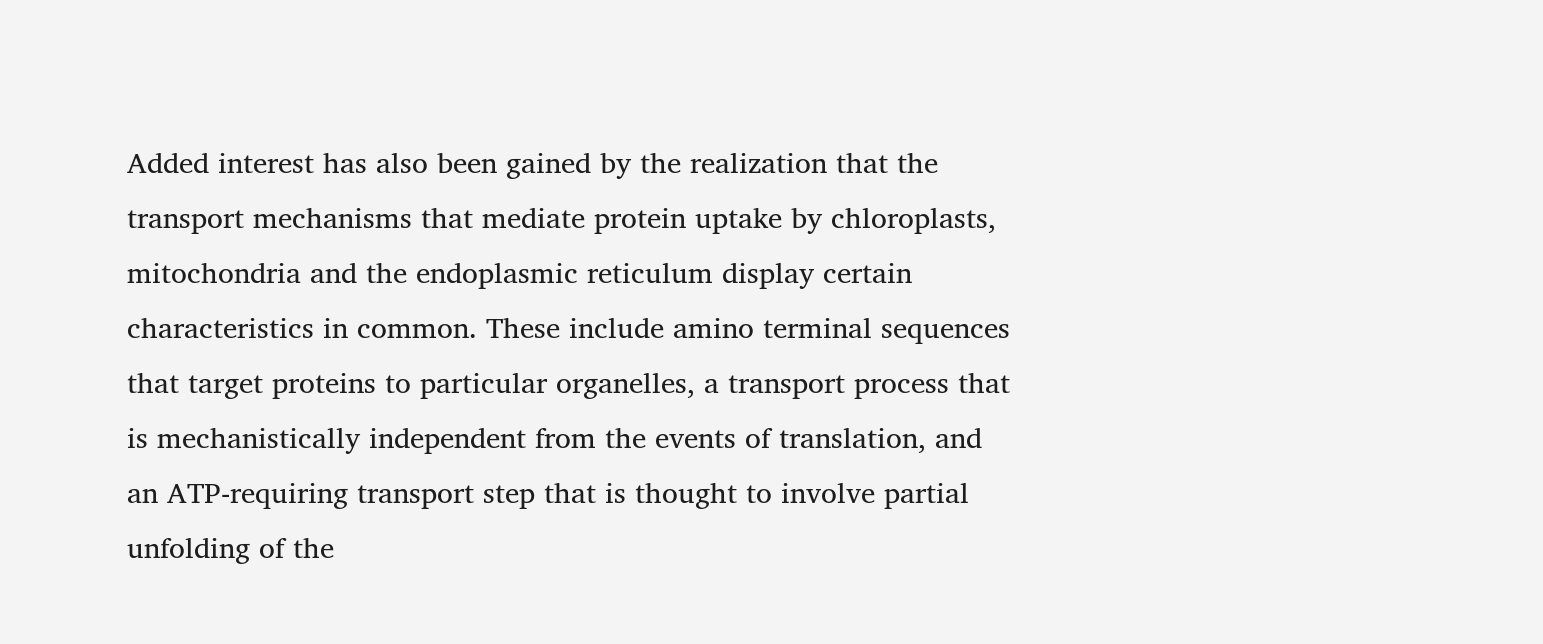Added interest has also been gained by the realization that the transport mechanisms that mediate protein uptake by chloroplasts, mitochondria and the endoplasmic reticulum display certain characteristics in common. These include amino terminal sequences that target proteins to particular organelles, a transport process that is mechanistically independent from the events of translation, and an ATP-requiring transport step that is thought to involve partial unfolding of the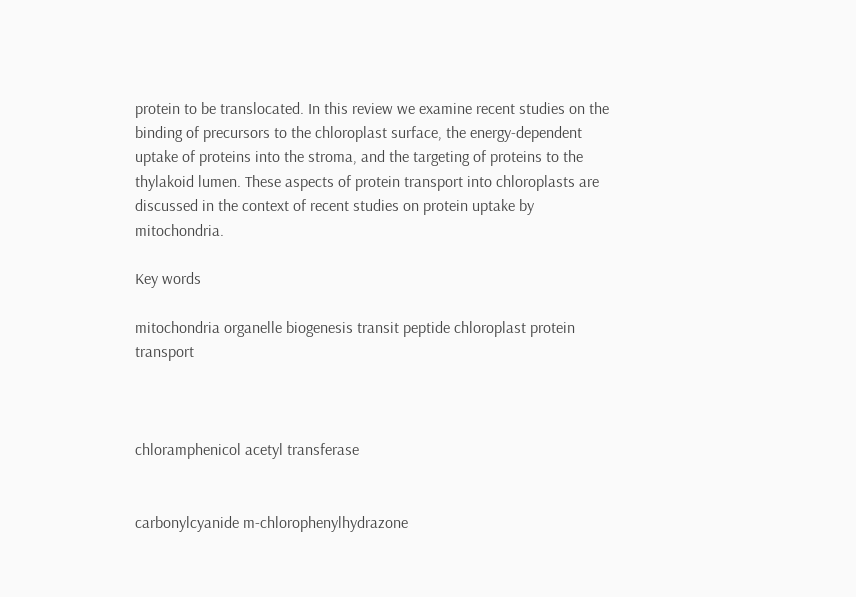protein to be translocated. In this review we examine recent studies on the binding of precursors to the chloroplast surface, the energy-dependent uptake of proteins into the stroma, and the targeting of proteins to the thylakoid lumen. These aspects of protein transport into chloroplasts are discussed in the context of recent studies on protein uptake by mitochondria.

Key words

mitochondria organelle biogenesis transit peptide chloroplast protein transport



chloramphenicol acetyl transferase


carbonylcyanide m-chlorophenylhydrazone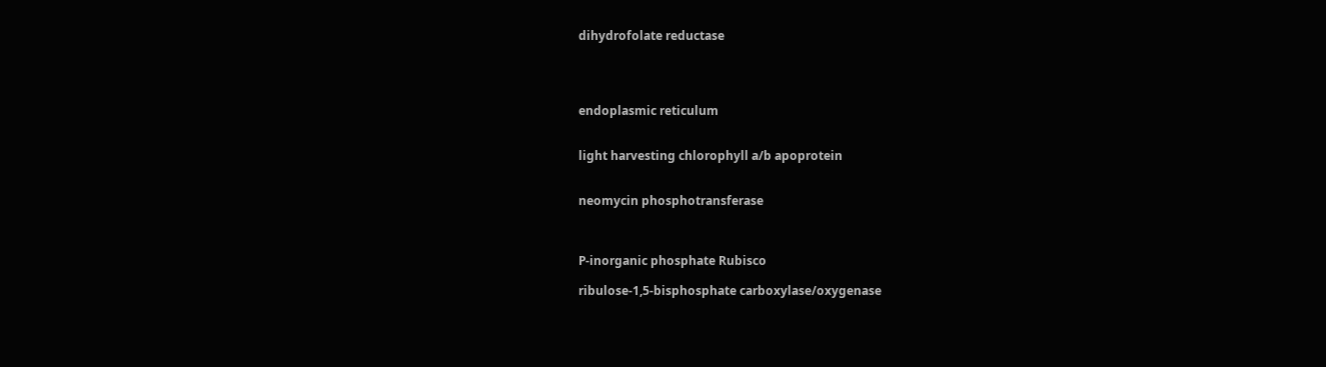dihydrofolate reductase




endoplasmic reticulum


light harvesting chlorophyll a/b apoprotein


neomycin phosphotransferase



P-inorganic phosphate Rubisco

ribulose-1,5-bisphosphate carboxylase/oxygenase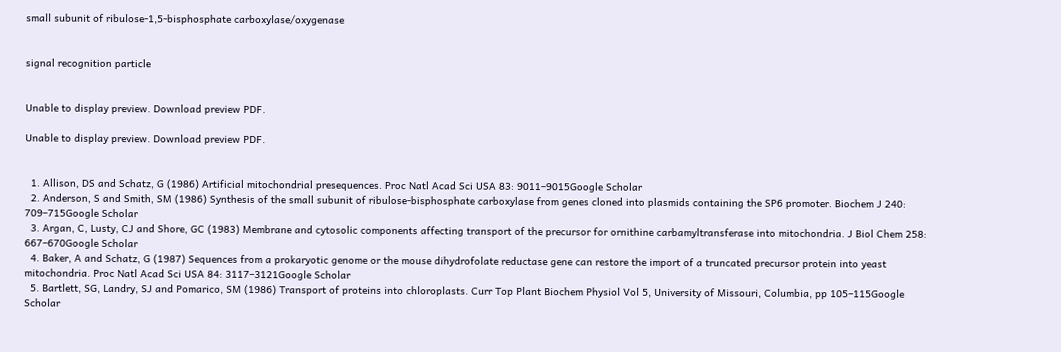small subunit of ribulose-1,5-bisphosphate carboxylase/oxygenase


signal recognition particle


Unable to display preview. Download preview PDF.

Unable to display preview. Download preview PDF.


  1. Allison, DS and Schatz, G (1986) Artificial mitochondrial presequences. Proc Natl Acad Sci USA 83: 9011–9015Google Scholar
  2. Anderson, S and Smith, SM (1986) Synthesis of the small subunit of ribulose-bisphosphate carboxylase from genes cloned into plasmids containing the SP6 promoter. Biochem J 240: 709–715Google Scholar
  3. Argan, C, Lusty, CJ and Shore, GC (1983) Membrane and cytosolic components affecting transport of the precursor for ornithine carbamyltransferase into mitochondria. J Biol Chem 258: 667–670Google Scholar
  4. Baker, A and Schatz, G (1987) Sequences from a prokaryotic genome or the mouse dihydrofolate reductase gene can restore the import of a truncated precursor protein into yeast mitochondria. Proc Natl Acad Sci USA 84: 3117–3121Google Scholar
  5. Bartlett, SG, Landry, SJ and Pomarico, SM (1986) Transport of proteins into chloroplasts. Curr Top Plant Biochem Physiol Vol 5, University of Missouri, Columbia, pp 105–115Google Scholar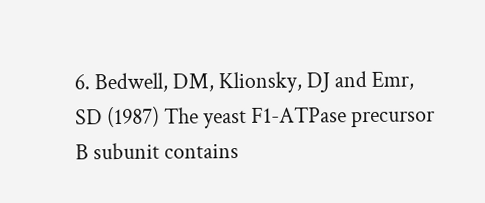6. Bedwell, DM, Klionsky, DJ and Emr, SD (1987) The yeast F1-ATPase precursor B subunit contains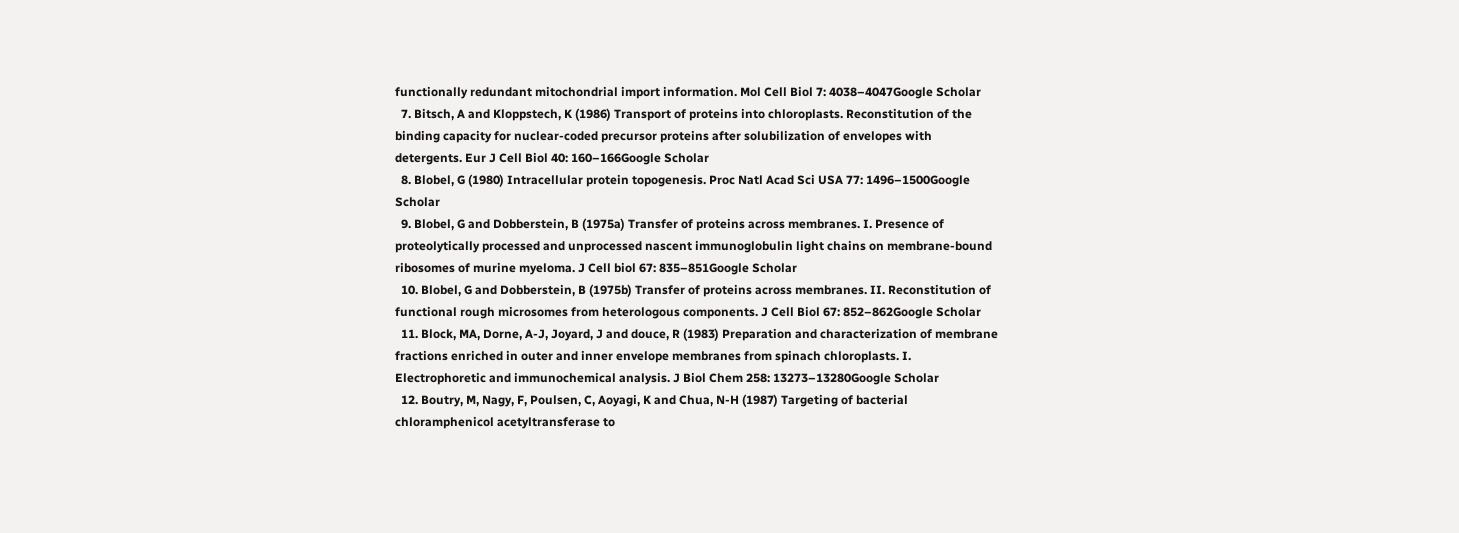functionally redundant mitochondrial import information. Mol Cell Biol 7: 4038–4047Google Scholar
  7. Bitsch, A and Kloppstech, K (1986) Transport of proteins into chloroplasts. Reconstitution of the binding capacity for nuclear-coded precursor proteins after solubilization of envelopes with detergents. Eur J Cell Biol 40: 160–166Google Scholar
  8. Blobel, G (1980) Intracellular protein topogenesis. Proc Natl Acad Sci USA 77: 1496–1500Google Scholar
  9. Blobel, G and Dobberstein, B (1975a) Transfer of proteins across membranes. I. Presence of proteolytically processed and unprocessed nascent immunoglobulin light chains on membrane-bound ribosomes of murine myeloma. J Cell biol 67: 835–851Google Scholar
  10. Blobel, G and Dobberstein, B (1975b) Transfer of proteins across membranes. II. Reconstitution of functional rough microsomes from heterologous components. J Cell Biol 67: 852–862Google Scholar
  11. Block, MA, Dorne, A-J, Joyard, J and douce, R (1983) Preparation and characterization of membrane fractions enriched in outer and inner envelope membranes from spinach chloroplasts. I. Electrophoretic and immunochemical analysis. J Biol Chem 258: 13273–13280Google Scholar
  12. Boutry, M, Nagy, F, Poulsen, C, Aoyagi, K and Chua, N-H (1987) Targeting of bacterial chloramphenicol acetyltransferase to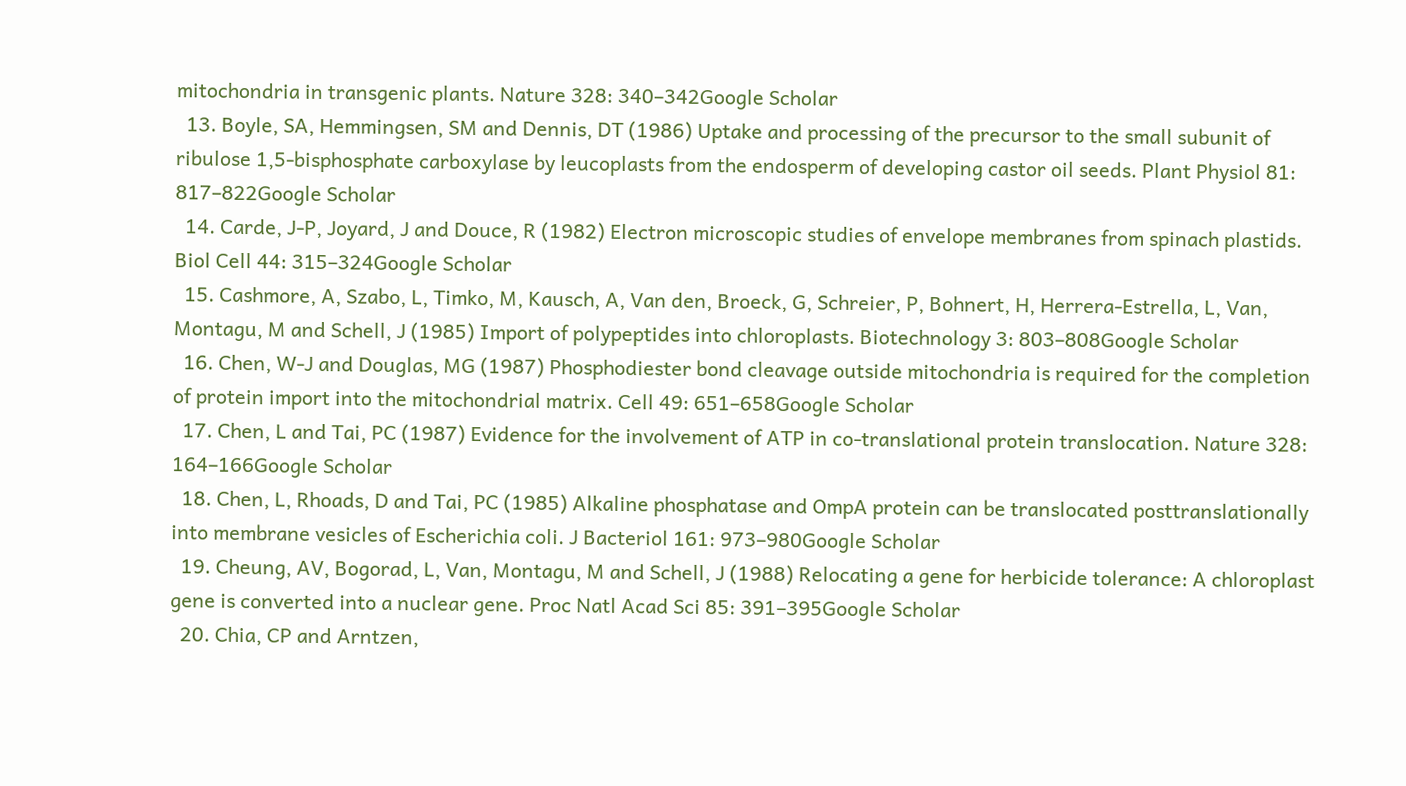mitochondria in transgenic plants. Nature 328: 340–342Google Scholar
  13. Boyle, SA, Hemmingsen, SM and Dennis, DT (1986) Uptake and processing of the precursor to the small subunit of ribulose 1,5-bisphosphate carboxylase by leucoplasts from the endosperm of developing castor oil seeds. Plant Physiol 81: 817–822Google Scholar
  14. Carde, J-P, Joyard, J and Douce, R (1982) Electron microscopic studies of envelope membranes from spinach plastids. Biol Cell 44: 315–324Google Scholar
  15. Cashmore, A, Szabo, L, Timko, M, Kausch, A, Van den, Broeck, G, Schreier, P, Bohnert, H, Herrera-Estrella, L, Van, Montagu, M and Schell, J (1985) Import of polypeptides into chloroplasts. Biotechnology 3: 803–808Google Scholar
  16. Chen, W-J and Douglas, MG (1987) Phosphodiester bond cleavage outside mitochondria is required for the completion of protein import into the mitochondrial matrix. Cell 49: 651–658Google Scholar
  17. Chen, L and Tai, PC (1987) Evidence for the involvement of ATP in co-translational protein translocation. Nature 328: 164–166Google Scholar
  18. Chen, L, Rhoads, D and Tai, PC (1985) Alkaline phosphatase and OmpA protein can be translocated posttranslationally into membrane vesicles of Escherichia coli. J Bacteriol 161: 973–980Google Scholar
  19. Cheung, AV, Bogorad, L, Van, Montagu, M and Schell, J (1988) Relocating a gene for herbicide tolerance: A chloroplast gene is converted into a nuclear gene. Proc Natl Acad Sci 85: 391–395Google Scholar
  20. Chia, CP and Arntzen,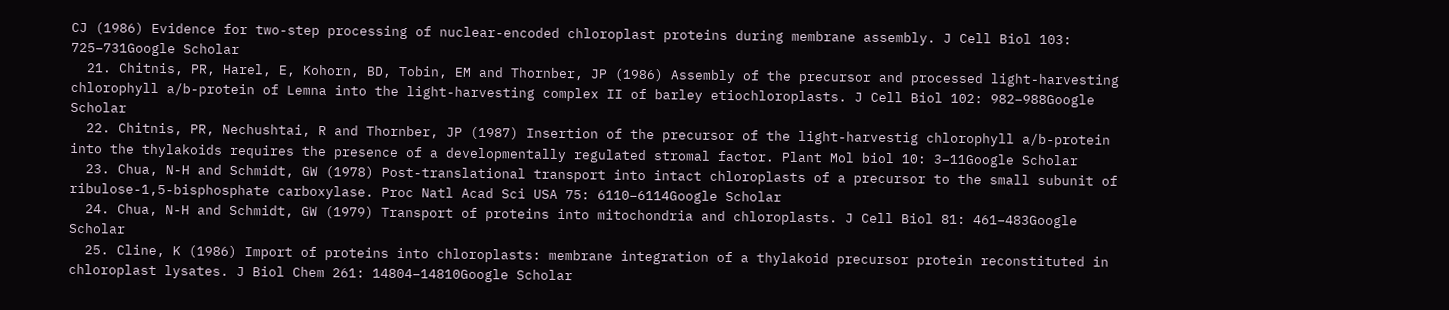CJ (1986) Evidence for two-step processing of nuclear-encoded chloroplast proteins during membrane assembly. J Cell Biol 103: 725–731Google Scholar
  21. Chitnis, PR, Harel, E, Kohorn, BD, Tobin, EM and Thornber, JP (1986) Assembly of the precursor and processed light-harvesting chlorophyll a/b-protein of Lemna into the light-harvesting complex II of barley etiochloroplasts. J Cell Biol 102: 982–988Google Scholar
  22. Chitnis, PR, Nechushtai, R and Thornber, JP (1987) Insertion of the precursor of the light-harvestig chlorophyll a/b-protein into the thylakoids requires the presence of a developmentally regulated stromal factor. Plant Mol biol 10: 3–11Google Scholar
  23. Chua, N-H and Schmidt, GW (1978) Post-translational transport into intact chloroplasts of a precursor to the small subunit of ribulose-1,5-bisphosphate carboxylase. Proc Natl Acad Sci USA 75: 6110–6114Google Scholar
  24. Chua, N-H and Schmidt, GW (1979) Transport of proteins into mitochondria and chloroplasts. J Cell Biol 81: 461–483Google Scholar
  25. Cline, K (1986) Import of proteins into chloroplasts: membrane integration of a thylakoid precursor protein reconstituted in chloroplast lysates. J Biol Chem 261: 14804–14810Google Scholar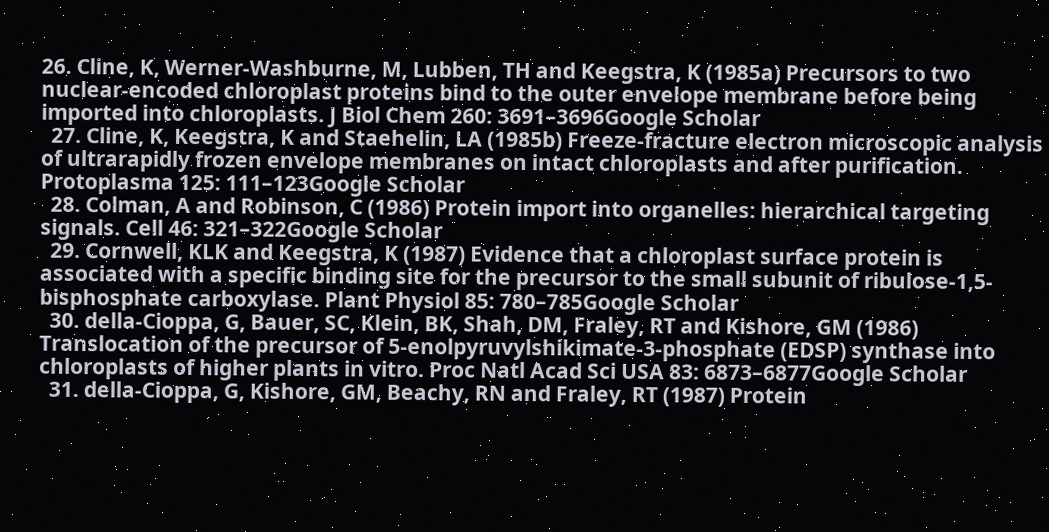26. Cline, K, Werner-Washburne, M, Lubben, TH and Keegstra, K (1985a) Precursors to two nuclear-encoded chloroplast proteins bind to the outer envelope membrane before being imported into chloroplasts. J Biol Chem 260: 3691–3696Google Scholar
  27. Cline, K, Keegstra, K and Staehelin, LA (1985b) Freeze-fracture electron microscopic analysis of ultrarapidly frozen envelope membranes on intact chloroplasts and after purification. Protoplasma 125: 111–123Google Scholar
  28. Colman, A and Robinson, C (1986) Protein import into organelles: hierarchical targeting signals. Cell 46: 321–322Google Scholar
  29. Cornwell, KLK and Keegstra, K (1987) Evidence that a chloroplast surface protein is associated with a specific binding site for the precursor to the small subunit of ribulose-1,5-bisphosphate carboxylase. Plant Physiol 85: 780–785Google Scholar
  30. della-Cioppa, G, Bauer, SC, Klein, BK, Shah, DM, Fraley, RT and Kishore, GM (1986) Translocation of the precursor of 5-enolpyruvylshikimate-3-phosphate (EDSP) synthase into chloroplasts of higher plants in vitro. Proc Natl Acad Sci USA 83: 6873–6877Google Scholar
  31. della-Cioppa, G, Kishore, GM, Beachy, RN and Fraley, RT (1987) Protein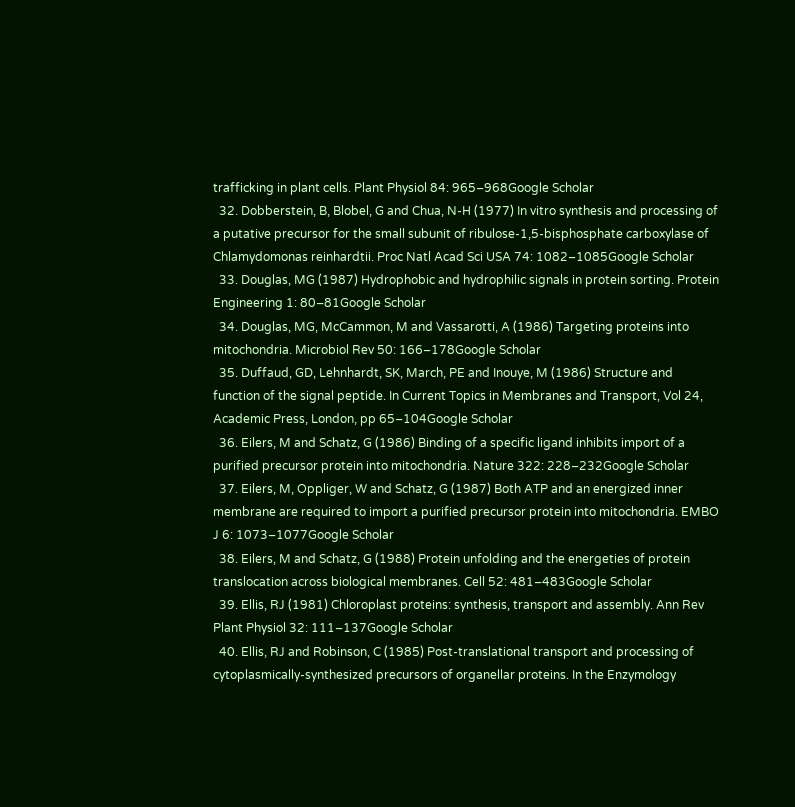trafficking in plant cells. Plant Physiol 84: 965–968Google Scholar
  32. Dobberstein, B, Blobel, G and Chua, N-H (1977) In vitro synthesis and processing of a putative precursor for the small subunit of ribulose-1,5-bisphosphate carboxylase of Chlamydomonas reinhardtii. Proc Natl Acad Sci USA 74: 1082–1085Google Scholar
  33. Douglas, MG (1987) Hydrophobic and hydrophilic signals in protein sorting. Protein Engineering 1: 80–81Google Scholar
  34. Douglas, MG, McCammon, M and Vassarotti, A (1986) Targeting proteins into mitochondria. Microbiol Rev 50: 166–178Google Scholar
  35. Duffaud, GD, Lehnhardt, SK, March, PE and Inouye, M (1986) Structure and function of the signal peptide. In Current Topics in Membranes and Transport, Vol 24, Academic Press, London, pp 65–104Google Scholar
  36. Eilers, M and Schatz, G (1986) Binding of a specific ligand inhibits import of a purified precursor protein into mitochondria. Nature 322: 228–232Google Scholar
  37. Eilers, M, Oppliger, W and Schatz, G (1987) Both ATP and an energized inner membrane are required to import a purified precursor protein into mitochondria. EMBO J 6: 1073–1077Google Scholar
  38. Eilers, M and Schatz, G (1988) Protein unfolding and the energeties of protein translocation across biological membranes. Cell 52: 481–483Google Scholar
  39. Ellis, RJ (1981) Chloroplast proteins: synthesis, transport and assembly. Ann Rev Plant Physiol 32: 111–137Google Scholar
  40. Ellis, RJ and Robinson, C (1985) Post-translational transport and processing of cytoplasmically-synthesized precursors of organellar proteins. In the Enzymology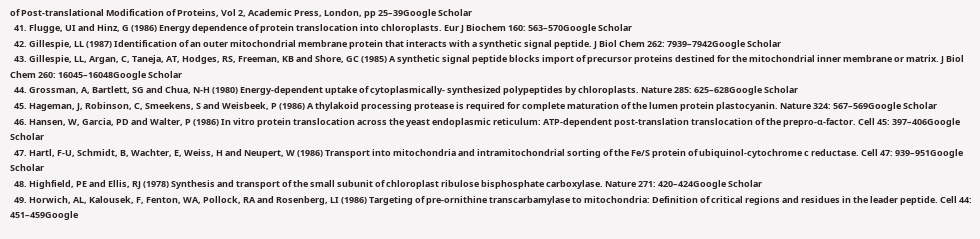of Post-translational Modification of Proteins, Vol 2, Academic Press, London, pp 25–39Google Scholar
  41. Flugge, UI and Hinz, G (1986) Energy dependence of protein translocation into chloroplasts. Eur J Biochem 160: 563–570Google Scholar
  42. Gillespie, LL (1987) Identification of an outer mitochondrial membrane protein that interacts with a synthetic signal peptide. J Biol Chem 262: 7939–7942Google Scholar
  43. Gillespie, LL, Argan, C, Taneja, AT, Hodges, RS, Freeman, KB and Shore, GC (1985) A synthetic signal peptide blocks import of precursor proteins destined for the mitochondrial inner membrane or matrix. J Biol Chem 260: 16045–16048Google Scholar
  44. Grossman, A, Bartlett, SG and Chua, N-H (1980) Energy-dependent uptake of cytoplasmically- synthesized polypeptides by chloroplasts. Nature 285: 625–628Google Scholar
  45. Hageman, J, Robinson, C, Smeekens, S and Weisbeek, P (1986) A thylakoid processing protease is required for complete maturation of the lumen protein plastocyanin. Nature 324: 567–569Google Scholar
  46. Hansen, W, Garcia, PD and Walter, P (1986) In vitro protein translocation across the yeast endoplasmic reticulum: ATP-dependent post-translation translocation of the prepro-α-factor. Cell 45: 397–406Google Scholar
  47. Hartl, F-U, Schmidt, B, Wachter, E, Weiss, H and Neupert, W (1986) Transport into mitochondria and intramitochondrial sorting of the Fe/S protein of ubiquinol-cytochrome c reductase. Cell 47: 939–951Google Scholar
  48. Highfield, PE and Ellis, RJ (1978) Synthesis and transport of the small subunit of chloroplast ribulose bisphosphate carboxylase. Nature 271: 420–424Google Scholar
  49. Horwich, AL, Kalousek, F, Fenton, WA, Pollock, RA and Rosenberg, LI (1986) Targeting of pre-ornithine transcarbamylase to mitochondria: Definition of critical regions and residues in the leader peptide. Cell 44: 451–459Google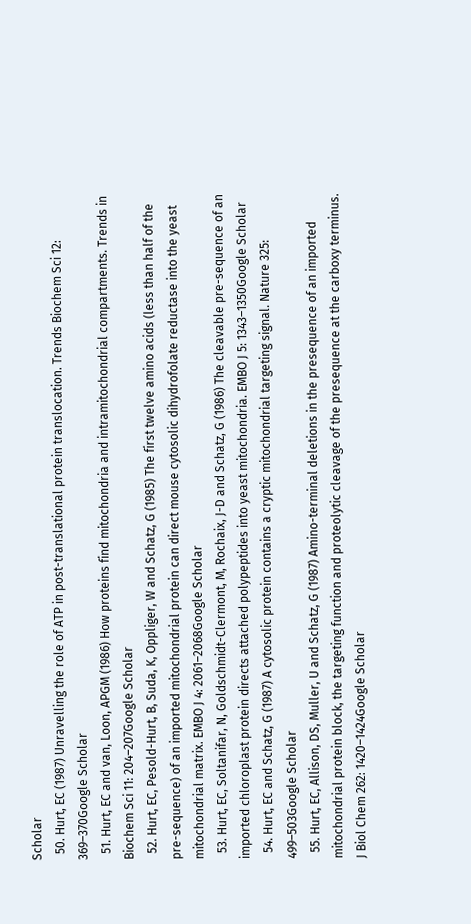Scholar
  50. Hurt, EC (1987) Unravelling the role of ATP in post-translational protein translocation. Trends Biochem Sci 12: 369–370Google Scholar
  51. Hurt, EC and van, Loon, APGM (1986) How proteins find mitochondria and intramitochondrial compartments. Trends in Biochem Sci 11: 204–207Google Scholar
  52. Hurt, EC, Pesold-Hurt, B, Suda, K, Oppliger, W and Schatz, G (1985) The first twelve amino acids (less than half of the pre-sequence) of an imported mitochondrial protein can direct mouse cytosolic dihydrofolate reductase into the yeast mitochondrial matrix. EMBO J 4: 2061–2068Google Scholar
  53. Hurt, EC, Soltanifar, N, Goldschmidt-Clermont, M, Rochaix, J-D and Schatz, G (1986) The cleavable pre-sequence of an imported chloroplast protein directs attached polypeptides into yeast mitochondria. EMBO J 5: 1343–1350Google Scholar
  54. Hurt, EC and Schatz, G (1987) A cytosolic protein contains a cryptic mitochondrial targeting signal. Nature 325: 499–503Google Scholar
  55. Hurt, EC, Allison, DS, Muller, U and Schatz, G (1987) Amino-terminal deletions in the presequence of an imported mitochondrial protein block, the targeting function and proteolytic cleavage of the presequence at the carboxy terminus. J Biol Chem 262: 1420–1424Google Scholar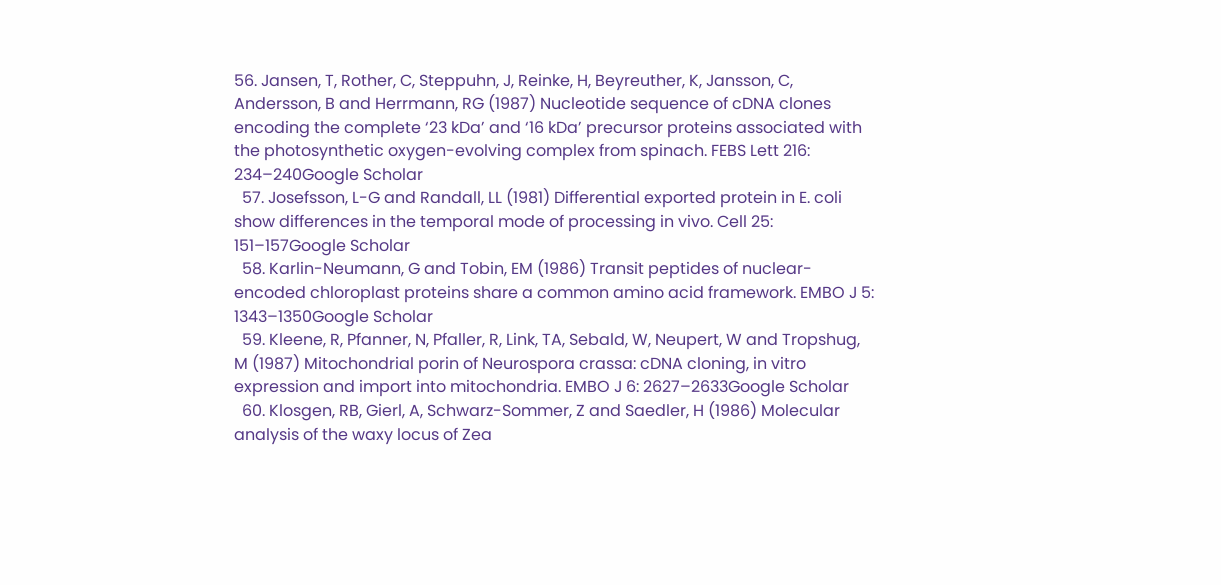56. Jansen, T, Rother, C, Steppuhn, J, Reinke, H, Beyreuther, K, Jansson, C, Andersson, B and Herrmann, RG (1987) Nucleotide sequence of cDNA clones encoding the complete ‘23 kDa’ and ‘16 kDa’ precursor proteins associated with the photosynthetic oxygen-evolving complex from spinach. FEBS Lett 216: 234–240Google Scholar
  57. Josefsson, L-G and Randall, LL (1981) Differential exported protein in E. coli show differences in the temporal mode of processing in vivo. Cell 25: 151–157Google Scholar
  58. Karlin-Neumann, G and Tobin, EM (1986) Transit peptides of nuclear-encoded chloroplast proteins share a common amino acid framework. EMBO J 5: 1343–1350Google Scholar
  59. Kleene, R, Pfanner, N, Pfaller, R, Link, TA, Sebald, W, Neupert, W and Tropshug, M (1987) Mitochondrial porin of Neurospora crassa: cDNA cloning, in vitro expression and import into mitochondria. EMBO J 6: 2627–2633Google Scholar
  60. Klosgen, RB, Gierl, A, Schwarz-Sommer, Z and Saedler, H (1986) Molecular analysis of the waxy locus of Zea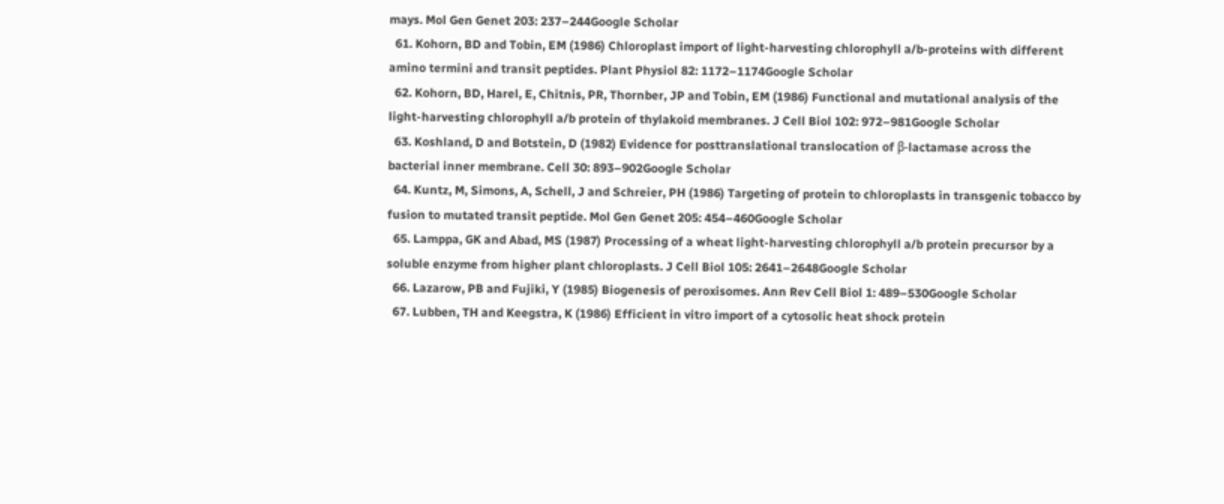mays. Mol Gen Genet 203: 237–244Google Scholar
  61. Kohorn, BD and Tobin, EM (1986) Chloroplast import of light-harvesting chlorophyll a/b-proteins with different amino termini and transit peptides. Plant Physiol 82: 1172–1174Google Scholar
  62. Kohorn, BD, Harel, E, Chitnis, PR, Thornber, JP and Tobin, EM (1986) Functional and mutational analysis of the light-harvesting chlorophyll a/b protein of thylakoid membranes. J Cell Biol 102: 972–981Google Scholar
  63. Koshland, D and Botstein, D (1982) Evidence for posttranslational translocation of β-lactamase across the bacterial inner membrane. Cell 30: 893–902Google Scholar
  64. Kuntz, M, Simons, A, Schell, J and Schreier, PH (1986) Targeting of protein to chloroplasts in transgenic tobacco by fusion to mutated transit peptide. Mol Gen Genet 205: 454–460Google Scholar
  65. Lamppa, GK and Abad, MS (1987) Processing of a wheat light-harvesting chlorophyll a/b protein precursor by a soluble enzyme from higher plant chloroplasts. J Cell Biol 105: 2641–2648Google Scholar
  66. Lazarow, PB and Fujiki, Y (1985) Biogenesis of peroxisomes. Ann Rev Cell Biol 1: 489–530Google Scholar
  67. Lubben, TH and Keegstra, K (1986) Efficient in vitro import of a cytosolic heat shock protein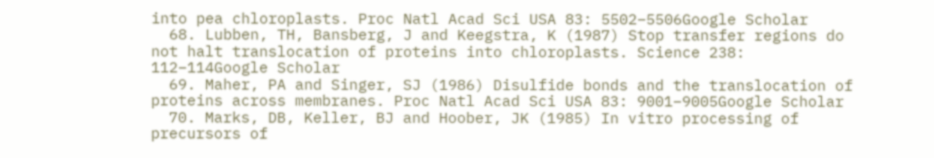into pea chloroplasts. Proc Natl Acad Sci USA 83: 5502–5506Google Scholar
  68. Lubben, TH, Bansberg, J and Keegstra, K (1987) Stop transfer regions do not halt translocation of proteins into chloroplasts. Science 238: 112–114Google Scholar
  69. Maher, PA and Singer, SJ (1986) Disulfide bonds and the translocation of proteins across membranes. Proc Natl Acad Sci USA 83: 9001–9005Google Scholar
  70. Marks, DB, Keller, BJ and Hoober, JK (1985) In vitro processing of precursors of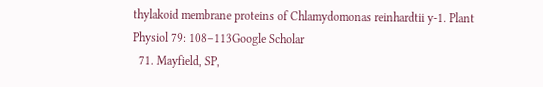thylakoid membrane proteins of Chlamydomonas reinhardtii y-1. Plant Physiol 79: 108–113Google Scholar
  71. Mayfield, SP,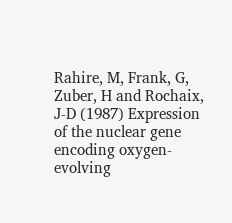Rahire, M, Frank, G, Zuber, H and Rochaix, J-D (1987) Expression of the nuclear gene encoding oxygen-evolving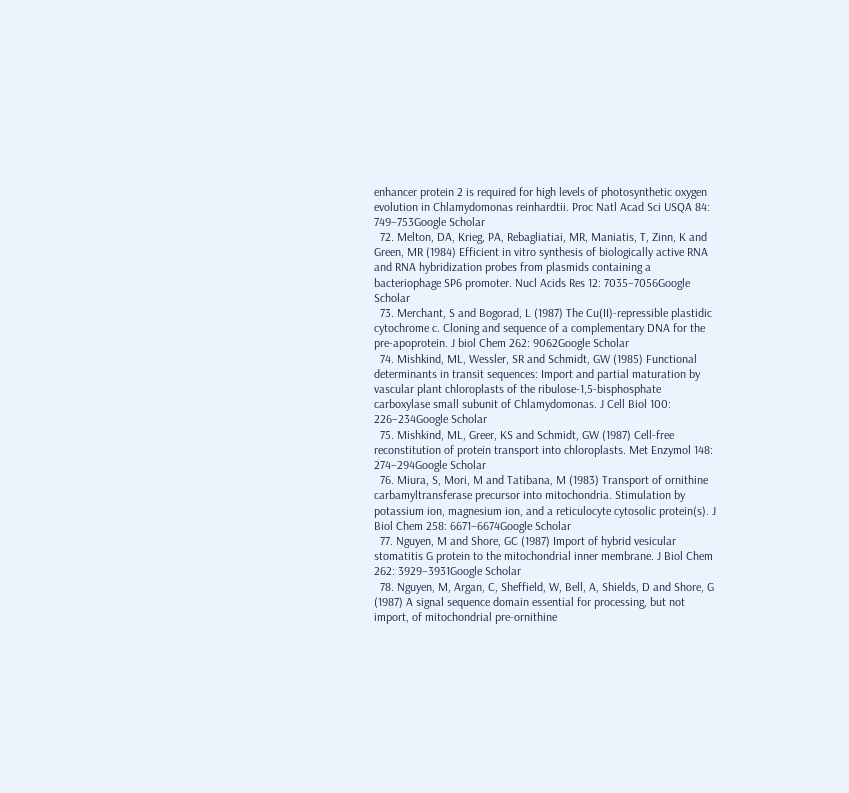enhancer protein 2 is required for high levels of photosynthetic oxygen evolution in Chlamydomonas reinhardtii. Proc Natl Acad Sci USQA 84: 749–753Google Scholar
  72. Melton, DA, Krieg, PA, Rebagliatiai, MR, Maniatis, T, Zinn, K and Green, MR (1984) Efficient in vitro synthesis of biologically active RNA and RNA hybridization probes from plasmids containing a bacteriophage SP6 promoter. Nucl Acids Res 12: 7035–7056Google Scholar
  73. Merchant, S and Bogorad, L (1987) The Cu(II)-repressible plastidic cytochrome c. Cloning and sequence of a complementary DNA for the pre-apoprotein. J biol Chem 262: 9062Google Scholar
  74. Mishkind, ML, Wessler, SR and Schmidt, GW (1985) Functional determinants in transit sequences: Import and partial maturation by vascular plant chloroplasts of the ribulose-1,5-bisphosphate carboxylase small subunit of Chlamydomonas. J Cell Biol 100: 226–234Google Scholar
  75. Mishkind, ML, Greer, KS and Schmidt, GW (1987) Cell-free reconstitution of protein transport into chloroplasts. Met Enzymol 148: 274–294Google Scholar
  76. Miura, S, Mori, M and Tatibana, M (1983) Transport of ornithine carbamyltransferase precursor into mitochondria. Stimulation by potassium ion, magnesium ion, and a reticulocyte cytosolic protein(s). J Biol Chem 258: 6671–6674Google Scholar
  77. Nguyen, M and Shore, GC (1987) Import of hybrid vesicular stomatitis G protein to the mitochondrial inner membrane. J Biol Chem 262: 3929–3931Google Scholar
  78. Nguyen, M, Argan, C, Sheffield, W, Bell, A, Shields, D and Shore, G (1987) A signal sequence domain essential for processing, but not import, of mitochondrial pre-ornithine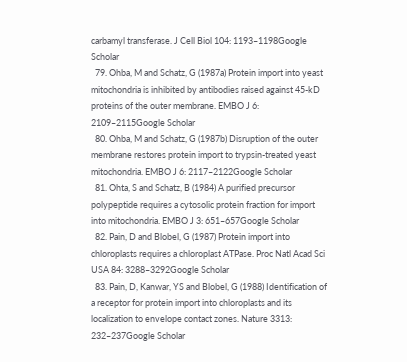carbamyl transferase. J Cell Biol 104: 1193–1198Google Scholar
  79. Ohba, M and Schatz, G (1987a) Protein import into yeast mitochondria is inhibited by antibodies raised against 45-kD proteins of the outer membrane. EMBO J 6: 2109–2115Google Scholar
  80. Ohba, M and Schatz, G (1987b) Disruption of the outer membrane restores protein import to trypsin-treated yeast mitochondria. EMBO J 6: 2117–2122Google Scholar
  81. Ohta, S and Schatz, B (1984) A purified precursor polypeptide requires a cytosolic protein fraction for import into mitochondria. EMBO J 3: 651–657Google Scholar
  82. Pain, D and Blobel, G (1987) Protein import into chloroplasts requires a chloroplast ATPase. Proc Natl Acad Sci USA 84: 3288–3292Google Scholar
  83. Pain, D, Kanwar, YS and Blobel, G (1988) Identification of a receptor for protein import into chloroplasts and its localization to envelope contact zones. Nature 3313: 232–237Google Scholar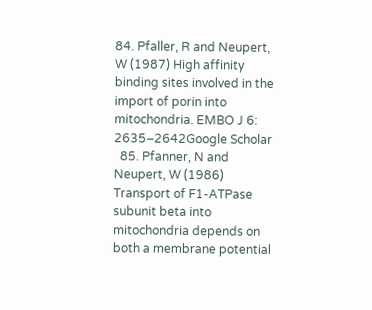84. Pfaller, R and Neupert, W (1987) High affinity binding sites involved in the import of porin into mitochondria. EMBO J 6: 2635–2642Google Scholar
  85. Pfanner, N and Neupert, W (1986) Transport of F1-ATPase subunit beta into mitochondria depends on both a membrane potential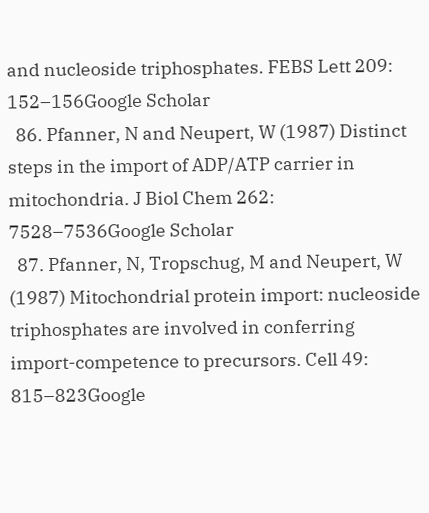and nucleoside triphosphates. FEBS Lett 209: 152–156Google Scholar
  86. Pfanner, N and Neupert, W (1987) Distinct steps in the import of ADP/ATP carrier in mitochondria. J Biol Chem 262: 7528–7536Google Scholar
  87. Pfanner, N, Tropschug, M and Neupert, W (1987) Mitochondrial protein import: nucleoside triphosphates are involved in conferring import-competence to precursors. Cell 49: 815–823Google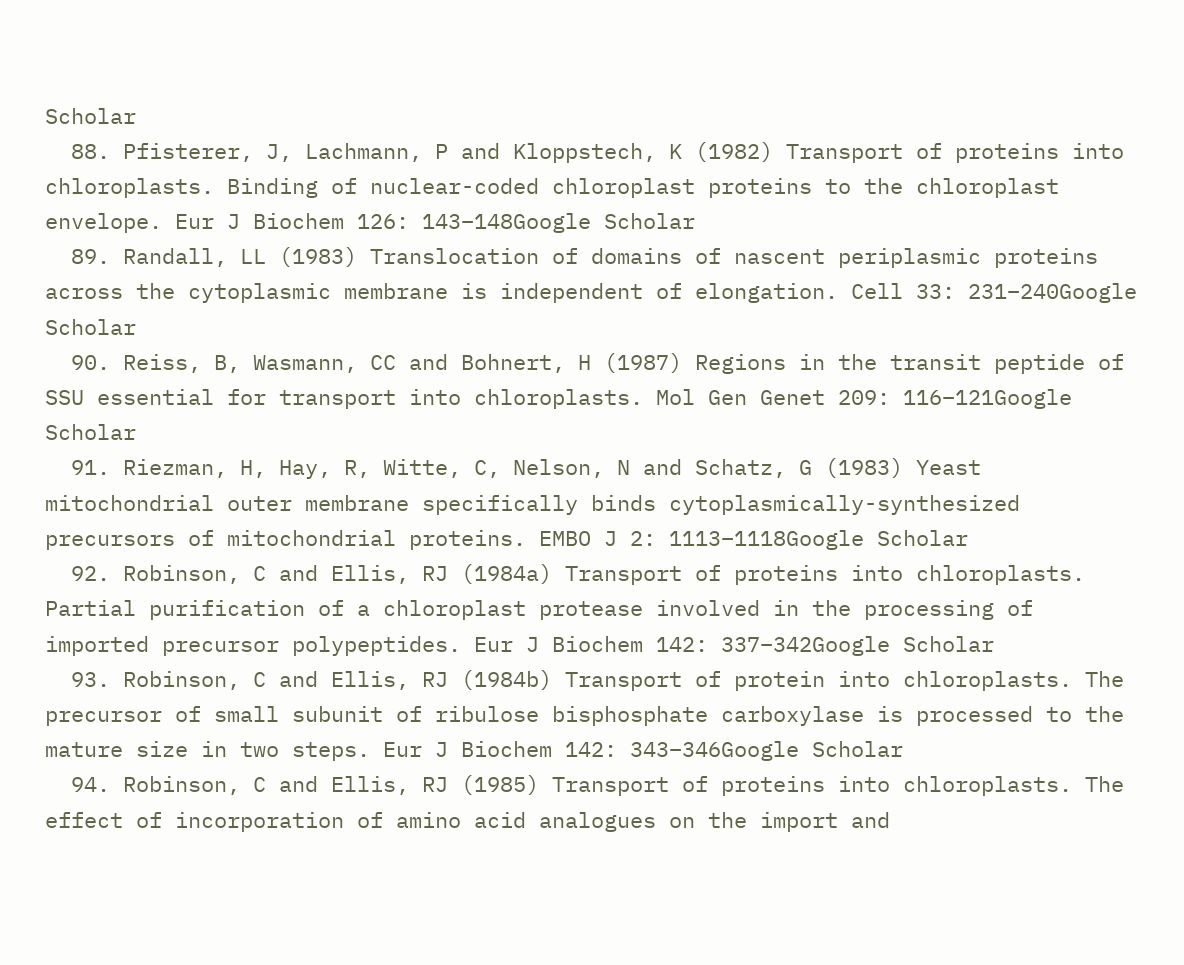Scholar
  88. Pfisterer, J, Lachmann, P and Kloppstech, K (1982) Transport of proteins into chloroplasts. Binding of nuclear-coded chloroplast proteins to the chloroplast envelope. Eur J Biochem 126: 143–148Google Scholar
  89. Randall, LL (1983) Translocation of domains of nascent periplasmic proteins across the cytoplasmic membrane is independent of elongation. Cell 33: 231–240Google Scholar
  90. Reiss, B, Wasmann, CC and Bohnert, H (1987) Regions in the transit peptide of SSU essential for transport into chloroplasts. Mol Gen Genet 209: 116–121Google Scholar
  91. Riezman, H, Hay, R, Witte, C, Nelson, N and Schatz, G (1983) Yeast mitochondrial outer membrane specifically binds cytoplasmically-synthesized precursors of mitochondrial proteins. EMBO J 2: 1113–1118Google Scholar
  92. Robinson, C and Ellis, RJ (1984a) Transport of proteins into chloroplasts. Partial purification of a chloroplast protease involved in the processing of imported precursor polypeptides. Eur J Biochem 142: 337–342Google Scholar
  93. Robinson, C and Ellis, RJ (1984b) Transport of protein into chloroplasts. The precursor of small subunit of ribulose bisphosphate carboxylase is processed to the mature size in two steps. Eur J Biochem 142: 343–346Google Scholar
  94. Robinson, C and Ellis, RJ (1985) Transport of proteins into chloroplasts. The effect of incorporation of amino acid analogues on the import and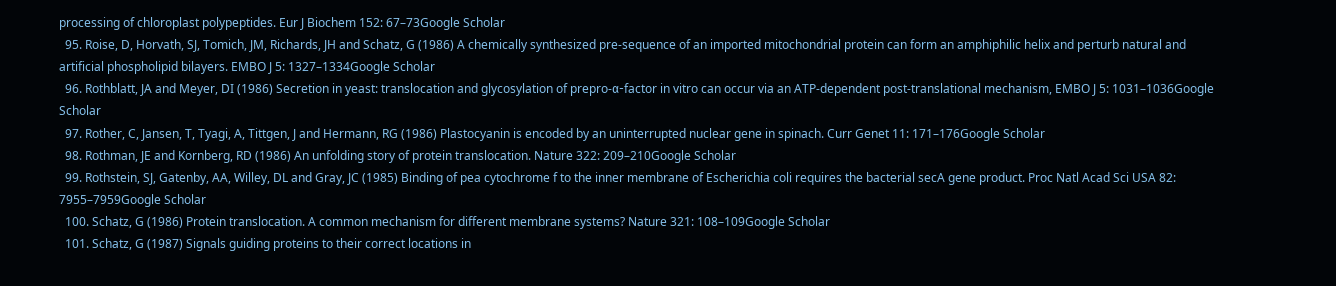processing of chloroplast polypeptides. Eur J Biochem 152: 67–73Google Scholar
  95. Roise, D, Horvath, SJ, Tomich, JM, Richards, JH and Schatz, G (1986) A chemically synthesized pre-sequence of an imported mitochondrial protein can form an amphiphilic helix and perturb natural and artificial phospholipid bilayers. EMBO J 5: 1327–1334Google Scholar
  96. Rothblatt, JA and Meyer, DI (1986) Secretion in yeast: translocation and glycosylation of prepro-α-factor in vitro can occur via an ATP-dependent post-translational mechanism, EMBO J 5: 1031–1036Google Scholar
  97. Rother, C, Jansen, T, Tyagi, A, Tittgen, J and Hermann, RG (1986) Plastocyanin is encoded by an uninterrupted nuclear gene in spinach. Curr Genet 11: 171–176Google Scholar
  98. Rothman, JE and Kornberg, RD (1986) An unfolding story of protein translocation. Nature 322: 209–210Google Scholar
  99. Rothstein, SJ, Gatenby, AA, Willey, DL and Gray, JC (1985) Binding of pea cytochrome f to the inner membrane of Escherichia coli requires the bacterial secA gene product. Proc Natl Acad Sci USA 82: 7955–7959Google Scholar
  100. Schatz, G (1986) Protein translocation. A common mechanism for different membrane systems? Nature 321: 108–109Google Scholar
  101. Schatz, G (1987) Signals guiding proteins to their correct locations in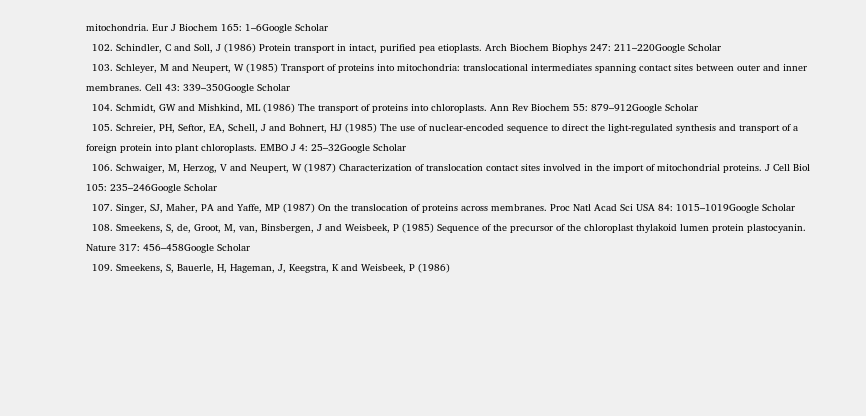mitochondria. Eur J Biochem 165: 1–6Google Scholar
  102. Schindler, C and Soll, J (1986) Protein transport in intact, purified pea etioplasts. Arch Biochem Biophys 247: 211–220Google Scholar
  103. Schleyer, M and Neupert, W (1985) Transport of proteins into mitochondria: translocational intermediates spanning contact sites between outer and inner membranes. Cell 43: 339–350Google Scholar
  104. Schmidt, GW and Mishkind, ML (1986) The transport of proteins into chloroplasts. Ann Rev Biochem 55: 879–912Google Scholar
  105. Schreier, PH, Seftor, EA, Schell, J and Bohnert, HJ (1985) The use of nuclear-encoded sequence to direct the light-regulated synthesis and transport of a foreign protein into plant chloroplasts. EMBO J 4: 25–32Google Scholar
  106. Schwaiger, M, Herzog, V and Neupert, W (1987) Characterization of translocation contact sites involved in the import of mitochondrial proteins. J Cell Biol 105: 235–246Google Scholar
  107. Singer, SJ, Maher, PA and Yaffe, MP (1987) On the translocation of proteins across membranes. Proc Natl Acad Sci USA 84: 1015–1019Google Scholar
  108. Smeekens, S, de, Groot, M, van, Binsbergen, J and Weisbeek, P (1985) Sequence of the precursor of the chloroplast thylakoid lumen protein plastocyanin. Nature 317: 456–458Google Scholar
  109. Smeekens, S, Bauerle, H, Hageman, J, Keegstra, K and Weisbeek, P (1986)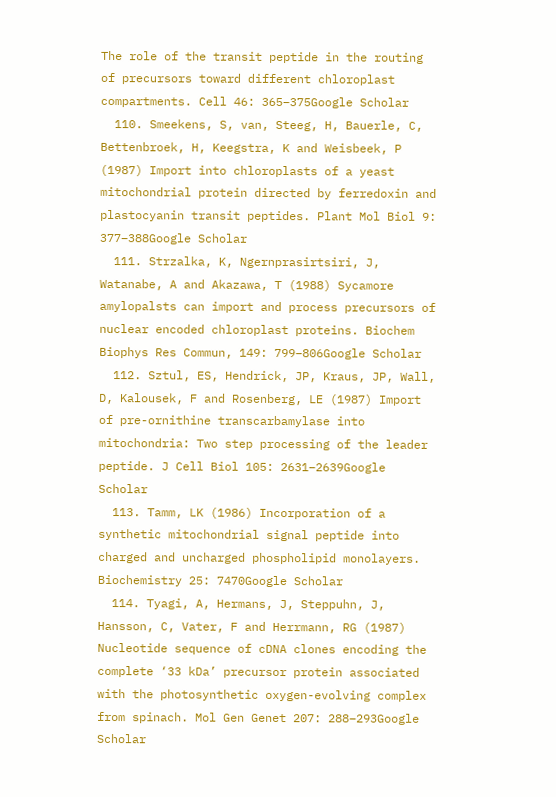The role of the transit peptide in the routing of precursors toward different chloroplast compartments. Cell 46: 365–375Google Scholar
  110. Smeekens, S, van, Steeg, H, Bauerle, C, Bettenbroek, H, Keegstra, K and Weisbeek, P (1987) Import into chloroplasts of a yeast mitochondrial protein directed by ferredoxin and plastocyanin transit peptides. Plant Mol Biol 9: 377–388Google Scholar
  111. Strzalka, K, Ngernprasirtsiri, J, Watanabe, A and Akazawa, T (1988) Sycamore amylopalsts can import and process precursors of nuclear encoded chloroplast proteins. Biochem Biophys Res Commun, 149: 799–806Google Scholar
  112. Sztul, ES, Hendrick, JP, Kraus, JP, Wall, D, Kalousek, F and Rosenberg, LE (1987) Import of pre-ornithine transcarbamylase into mitochondria: Two step processing of the leader peptide. J Cell Biol 105: 2631–2639Google Scholar
  113. Tamm, LK (1986) Incorporation of a synthetic mitochondrial signal peptide into charged and uncharged phospholipid monolayers. Biochemistry 25: 7470Google Scholar
  114. Tyagi, A, Hermans, J, Steppuhn, J, Hansson, C, Vater, F and Herrmann, RG (1987) Nucleotide sequence of cDNA clones encoding the complete ‘33 kDa’ precursor protein associated with the photosynthetic oxygen-evolving complex from spinach. Mol Gen Genet 207: 288–293Google Scholar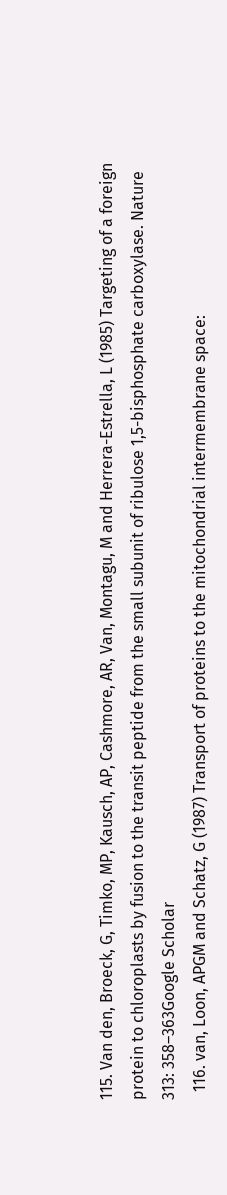115. Van den, Broeck, G, Timko, MP, Kausch, AP, Cashmore, AR, Van, Montagu, M and Herrera-Estrella, L (1985) Targeting of a foreign protein to chloroplasts by fusion to the transit peptide from the small subunit of ribulose 1,5-bisphosphate carboxylase. Nature 313: 358–363Google Scholar
  116. van, Loon, APGM and Schatz, G (1987) Transport of proteins to the mitochondrial intermembrane space: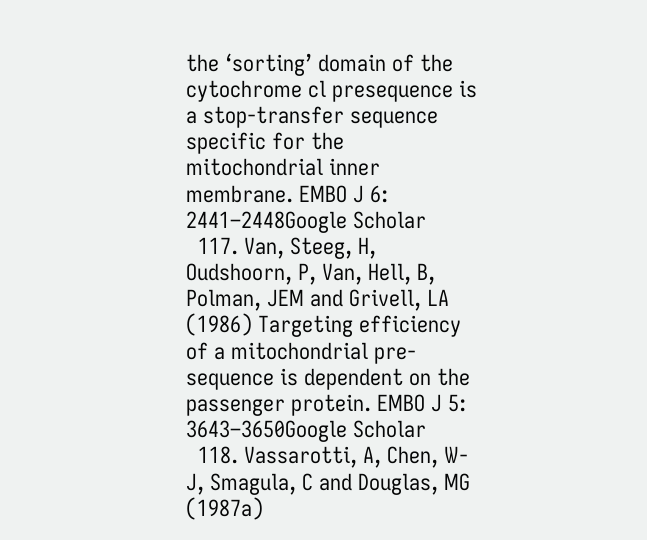the ‘sorting’ domain of the cytochrome cl presequence is a stop-transfer sequence specific for the mitochondrial inner membrane. EMBO J 6: 2441–2448Google Scholar
  117. Van, Steeg, H, Oudshoorn, P, Van, Hell, B, Polman, JEM and Grivell, LA (1986) Targeting efficiency of a mitochondrial pre-sequence is dependent on the passenger protein. EMBO J 5: 3643–3650Google Scholar
  118. Vassarotti, A, Chen, W-J, Smagula, C and Douglas, MG (1987a)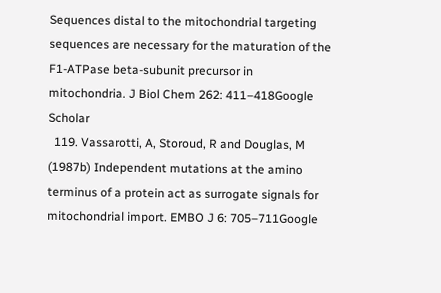Sequences distal to the mitochondrial targeting sequences are necessary for the maturation of the F1-ATPase beta-subunit precursor in mitochondria. J Biol Chem 262: 411–418Google Scholar
  119. Vassarotti, A, Storoud, R and Douglas, M (1987b) Independent mutations at the amino terminus of a protein act as surrogate signals for mitochondrial import. EMBO J 6: 705–711Google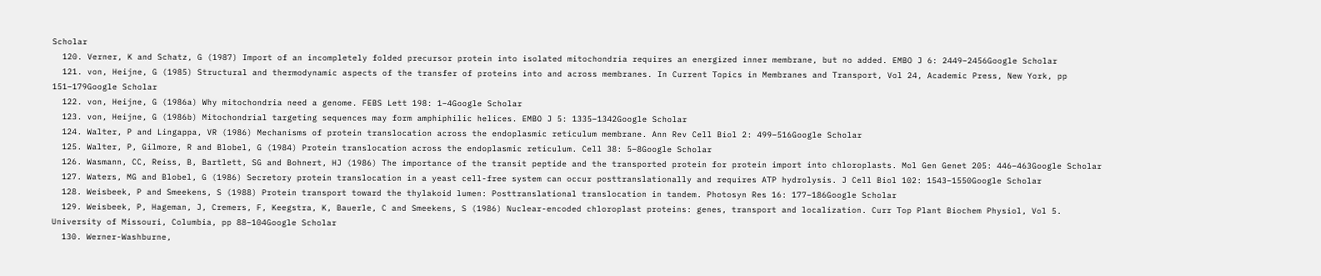Scholar
  120. Verner, K and Schatz, G (1987) Import of an incompletely folded precursor protein into isolated mitochondria requires an energized inner membrane, but no added. EMBO J 6: 2449–2456Google Scholar
  121. von, Heijne, G (1985) Structural and thermodynamic aspects of the transfer of proteins into and across membranes. In Current Topics in Membranes and Transport, Vol 24, Academic Press, New York, pp 151–179Google Scholar
  122. von, Heijne, G (1986a) Why mitochondria need a genome. FEBS Lett 198: 1–4Google Scholar
  123. von, Heijne, G (1986b) Mitochondrial targeting sequences may form amphiphilic helices. EMBO J 5: 1335–1342Google Scholar
  124. Walter, P and Lingappa, VR (1986) Mechanisms of protein translocation across the endoplasmic reticulum membrane. Ann Rev Cell Biol 2: 499–516Google Scholar
  125. Walter, P, Gilmore, R and Blobel, G (1984) Protein translocation across the endoplasmic reticulum. Cell 38: 5–8Google Scholar
  126. Wasmann, CC, Reiss, B, Bartlett, SG and Bohnert, HJ (1986) The importance of the transit peptide and the transported protein for protein import into chloroplasts. Mol Gen Genet 205: 446–463Google Scholar
  127. Waters, MG and Blobel, G (1986) Secretory protein translocation in a yeast cell-free system can occur posttranslationally and requires ATP hydrolysis. J Cell Biol 102: 1543–1550Google Scholar
  128. Weisbeek, P and Smeekens, S (1988) Protein transport toward the thylakoid lumen: Posttranslational translocation in tandem. Photosyn Res 16: 177–186Google Scholar
  129. Weisbeek, P, Hageman, J, Cremers, F, Keegstra, K, Bauerle, C and Smeekens, S (1986) Nuclear-encoded chloroplast proteins: genes, transport and localization. Curr Top Plant Biochem Physiol, Vol 5. University of Missouri, Columbia, pp 88–104Google Scholar
  130. Werner-Washburne,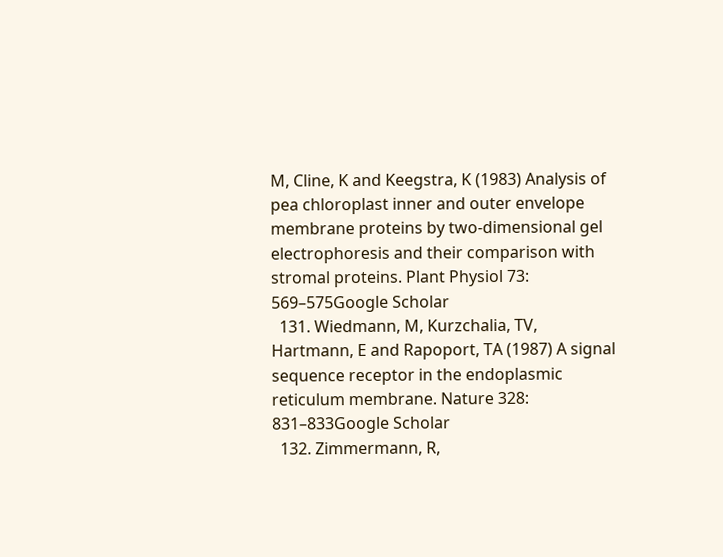M, Cline, K and Keegstra, K (1983) Analysis of pea chloroplast inner and outer envelope membrane proteins by two-dimensional gel electrophoresis and their comparison with stromal proteins. Plant Physiol 73: 569–575Google Scholar
  131. Wiedmann, M, Kurzchalia, TV, Hartmann, E and Rapoport, TA (1987) A signal sequence receptor in the endoplasmic reticulum membrane. Nature 328: 831–833Google Scholar
  132. Zimmermann, R,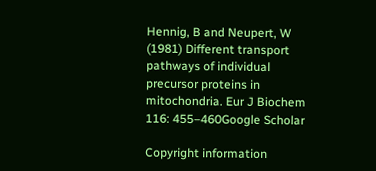Hennig, B and Neupert, W (1981) Different transport pathways of individual precursor proteins in mitochondria. Eur J Biochem 116: 455–460Google Scholar

Copyright information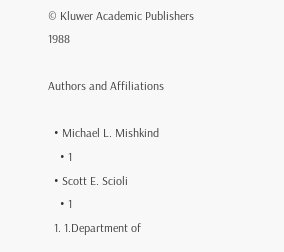© Kluwer Academic Publishers 1988

Authors and Affiliations

  • Michael L. Mishkind
    • 1
  • Scott E. Scioli
    • 1
  1. 1.Department of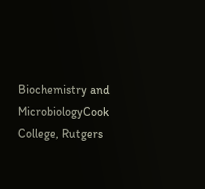Biochemistry and MicrobiologyCook College, Rutgers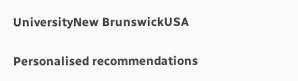UniversityNew BrunswickUSA

Personalised recommendations